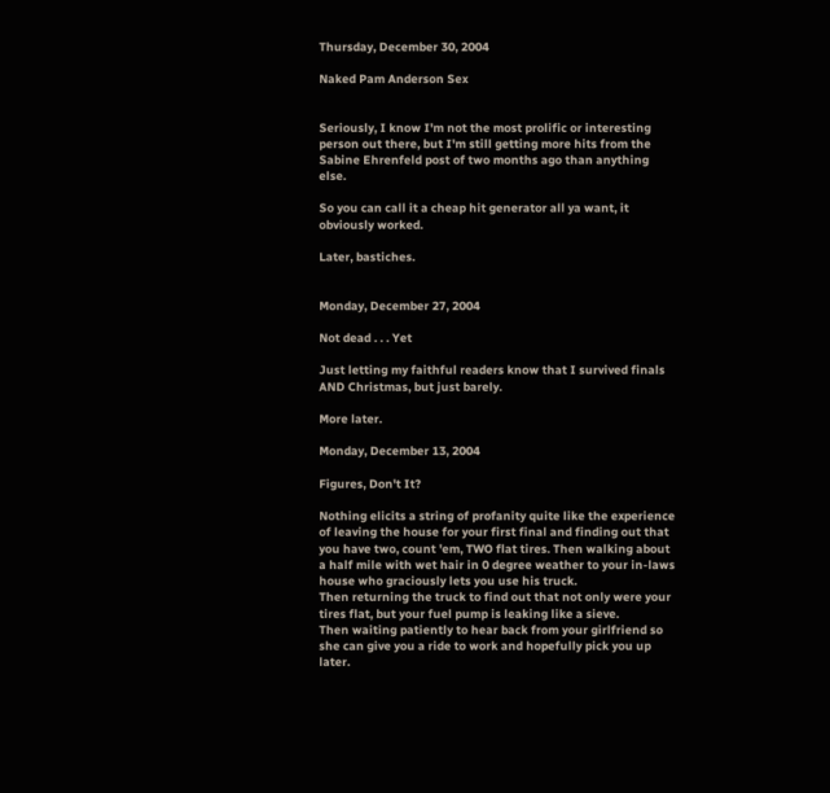Thursday, December 30, 2004

Naked Pam Anderson Sex


Seriously, I know I'm not the most prolific or interesting person out there, but I'm still getting more hits from the Sabine Ehrenfeld post of two months ago than anything else.

So you can call it a cheap hit generator all ya want, it obviously worked.

Later, bastiches.


Monday, December 27, 2004

Not dead . . . Yet

Just letting my faithful readers know that I survived finals AND Christmas, but just barely.

More later.

Monday, December 13, 2004

Figures, Don't It?

Nothing elicits a string of profanity quite like the experience of leaving the house for your first final and finding out that you have two, count 'em, TWO flat tires. Then walking about a half mile with wet hair in 0 degree weather to your in-laws house who graciously lets you use his truck.
Then returning the truck to find out that not only were your tires flat, but your fuel pump is leaking like a sieve.
Then waiting patiently to hear back from your girlfriend so she can give you a ride to work and hopefully pick you up later.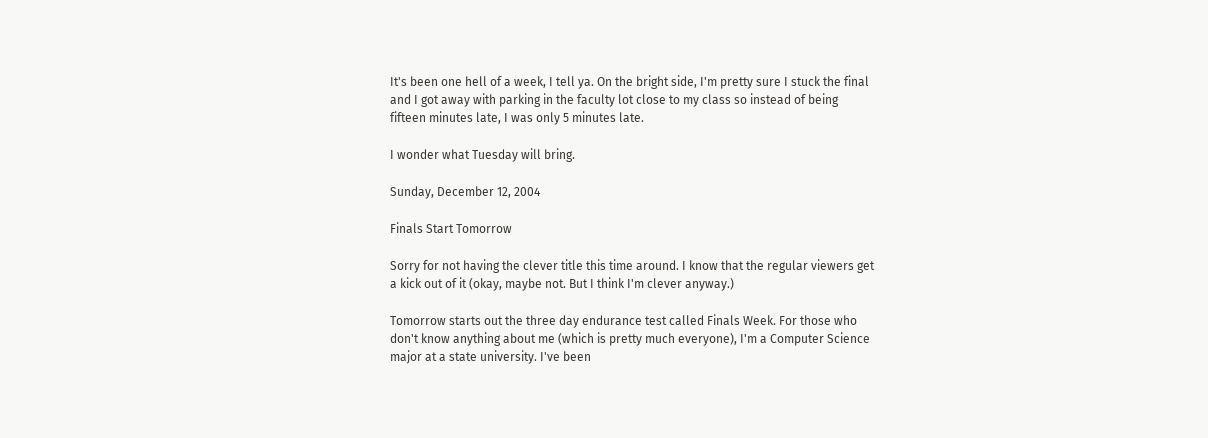It's been one hell of a week, I tell ya. On the bright side, I'm pretty sure I stuck the final and I got away with parking in the faculty lot close to my class so instead of being fifteen minutes late, I was only 5 minutes late.

I wonder what Tuesday will bring.

Sunday, December 12, 2004

Finals Start Tomorrow

Sorry for not having the clever title this time around. I know that the regular viewers get a kick out of it (okay, maybe not. But I think I'm clever anyway.)

Tomorrow starts out the three day endurance test called Finals Week. For those who don't know anything about me (which is pretty much everyone), I'm a Computer Science major at a state university. I've been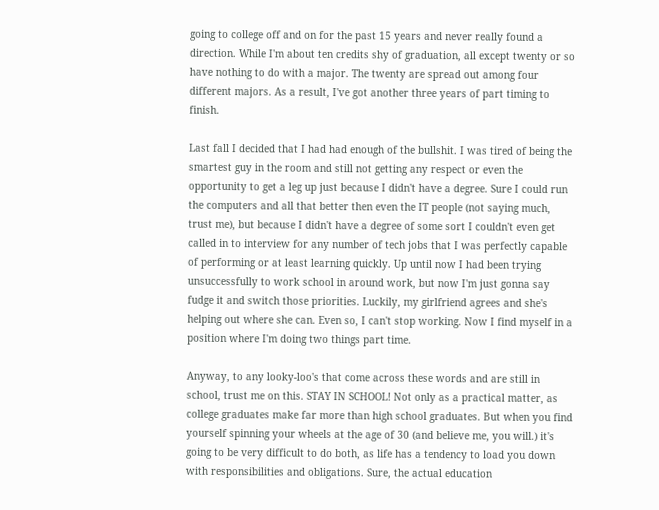going to college off and on for the past 15 years and never really found a direction. While I'm about ten credits shy of graduation, all except twenty or so have nothing to do with a major. The twenty are spread out among four different majors. As a result, I've got another three years of part timing to finish.

Last fall I decided that I had had enough of the bullshit. I was tired of being the smartest guy in the room and still not getting any respect or even the opportunity to get a leg up just because I didn't have a degree. Sure I could run the computers and all that better then even the IT people (not saying much, trust me), but because I didn't have a degree of some sort I couldn't even get called in to interview for any number of tech jobs that I was perfectly capable of performing or at least learning quickly. Up until now I had been trying unsuccessfully to work school in around work, but now I'm just gonna say fudge it and switch those priorities. Luckily, my girlfriend agrees and she's helping out where she can. Even so, I can't stop working. Now I find myself in a position where I'm doing two things part time.

Anyway, to any looky-loo's that come across these words and are still in school, trust me on this. STAY IN SCHOOL! Not only as a practical matter, as college graduates make far more than high school graduates. But when you find yourself spinning your wheels at the age of 30 (and believe me, you will.) it's going to be very difficult to do both, as life has a tendency to load you down with responsibilities and obligations. Sure, the actual education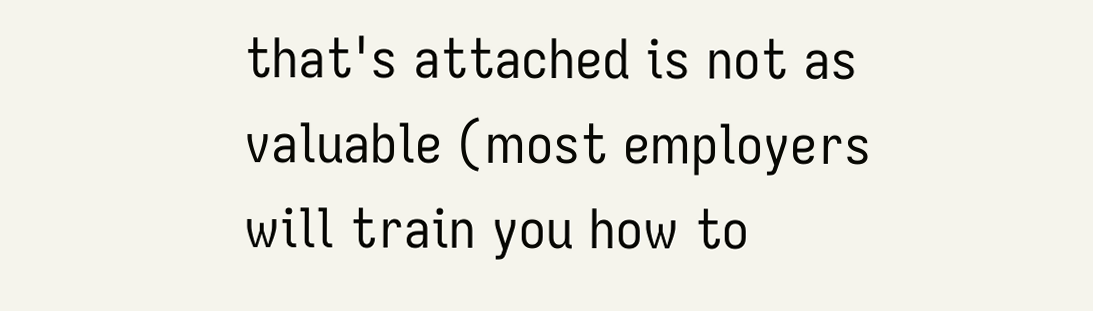that's attached is not as valuable (most employers will train you how to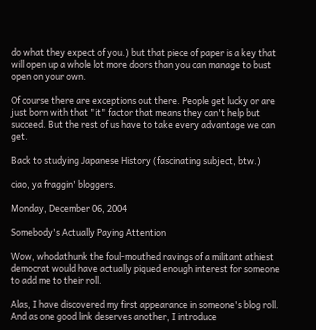do what they expect of you.) but that piece of paper is a key that will open up a whole lot more doors than you can manage to bust open on your own.

Of course there are exceptions out there. People get lucky or are just born with that "it" factor that means they can't help but succeed. But the rest of us have to take every advantage we can get.

Back to studying Japanese History (fascinating subject, btw.)

ciao, ya fraggin' bloggers.

Monday, December 06, 2004

Somebody's Actually Paying Attention

Wow, whodathunk the foul-mouthed ravings of a militant athiest democrat would have actually piqued enough interest for someone to add me to their roll.

Alas, I have discovered my first appearance in someone's blog roll. And as one good link deserves another, I introduce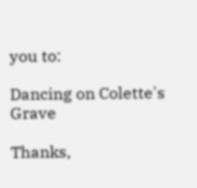you to:

Dancing on Colette's Grave

Thanks,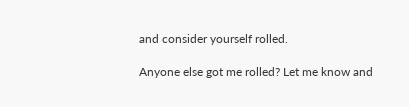and consider yourself rolled.

Anyone else got me rolled? Let me know and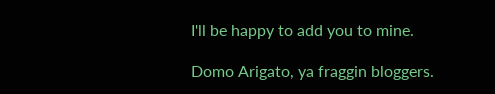I'll be happy to add you to mine.

Domo Arigato, ya fraggin bloggers.